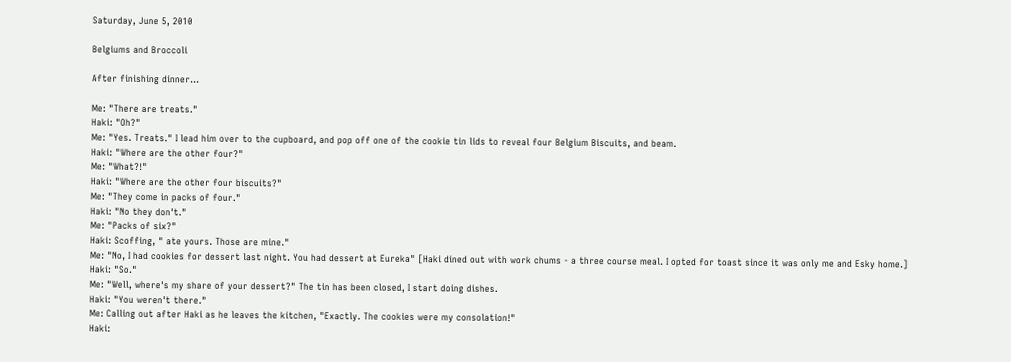Saturday, June 5, 2010

Belgiums and Broccoli

After finishing dinner...

Me: "There are treats."
Haki: "Oh?"
Me: "Yes. Treats." I lead him over to the cupboard, and pop off one of the cookie tin lids to reveal four Belgium Biscuits, and beam.
Haki: "Where are the other four?"
Me: "What?!"
Haki: "Where are the other four biscuits?"
Me: "They come in packs of four."
Haki: "No they don't."
Me: "Packs of six?"
Haki: Scoffing, " ate yours. Those are mine."
Me: "No, I had cookies for dessert last night. You had dessert at Eureka" [Haki dined out with work chums - a three course meal. I opted for toast since it was only me and Esky home.]
Haki: "So."
Me: "Well, where's my share of your dessert?" The tin has been closed, I start doing dishes.
Haki: "You weren't there."
Me: Calling out after Haki as he leaves the kitchen, "Exactly. The cookies were my consolation!"
Haki: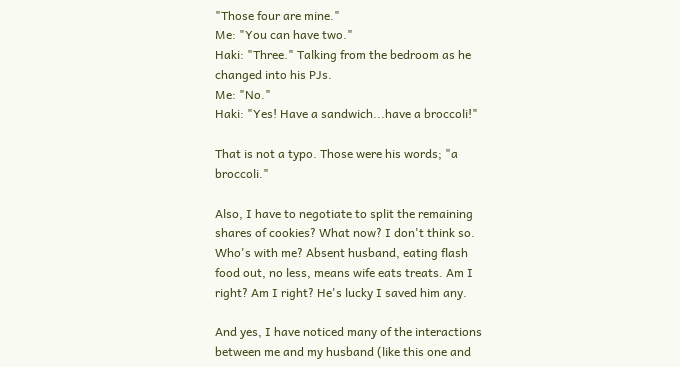"Those four are mine."
Me: "You can have two."
Haki: "Three." Talking from the bedroom as he changed into his PJs.
Me: "No."
Haki: "Yes! Have a sandwich...have a broccoli!"

That is not a typo. Those were his words; "a broccoli."

Also, I have to negotiate to split the remaining shares of cookies? What now? I don't think so. Who's with me? Absent husband, eating flash food out, no less, means wife eats treats. Am I right? Am I right? He's lucky I saved him any.

And yes, I have noticed many of the interactions between me and my husband (like this one and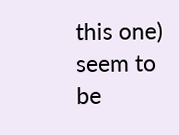this one) seem to be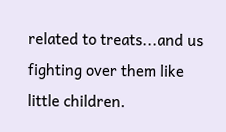related to treats...and us fighting over them like little children.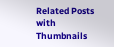Related Posts with Thumbnails